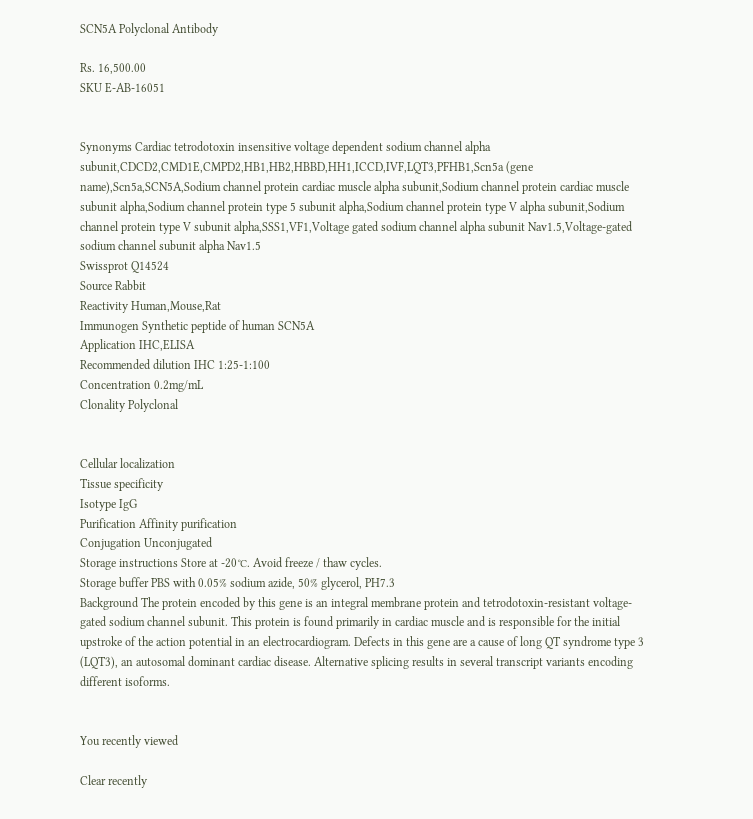SCN5A Polyclonal Antibody

Rs. 16,500.00
SKU E-AB-16051


Synonyms Cardiac tetrodotoxin insensitive voltage dependent sodium channel alpha subunit,CDCD2,CMD1E,CMPD2,HB1,HB2,HBBD,HH1,ICCD,IVF,LQT3,PFHB1,Scn5a (gene name),Scn5a,SCN5A,Sodium channel protein cardiac muscle alpha subunit,Sodium channel protein cardiac muscle subunit alpha,Sodium channel protein type 5 subunit alpha,Sodium channel protein type V alpha subunit,Sodium channel protein type V subunit alpha,SSS1,VF1,Voltage gated sodium channel alpha subunit Nav1.5,Voltage-gated sodium channel subunit alpha Nav1.5
Swissprot Q14524
Source Rabbit
Reactivity Human,Mouse,Rat
Immunogen Synthetic peptide of human SCN5A
Application IHC,ELISA
Recommended dilution IHC 1:25-1:100
Concentration 0.2mg/mL
Clonality Polyclonal


Cellular localization
Tissue specificity
Isotype IgG
Purification Affinity purification
Conjugation Unconjugated
Storage instructions Store at -20℃. Avoid freeze / thaw cycles.
Storage buffer PBS with 0.05% sodium azide, 50% glycerol, PH7.3
Background The protein encoded by this gene is an integral membrane protein and tetrodotoxin-resistant voltage-gated sodium channel subunit. This protein is found primarily in cardiac muscle and is responsible for the initial upstroke of the action potential in an electrocardiogram. Defects in this gene are a cause of long QT syndrome type 3 (LQT3), an autosomal dominant cardiac disease. Alternative splicing results in several transcript variants encoding different isoforms.


You recently viewed

Clear recently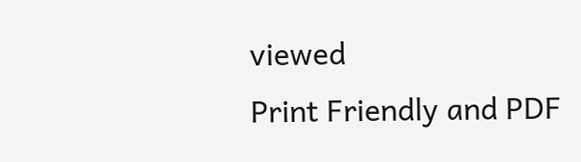viewed
Print Friendly and PDF